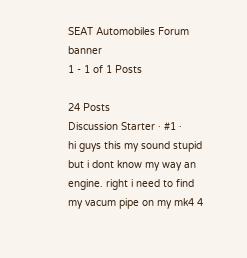SEAT Automobiles Forum banner
1 - 1 of 1 Posts

24 Posts
Discussion Starter · #1 ·
hi guys this my sound stupid but i dont know my way an engine. right i need to find my vacum pipe on my mk4 4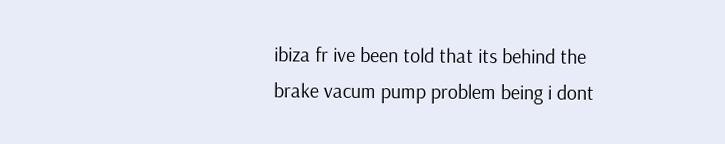ibiza fr ive been told that its behind the brake vacum pump problem being i dont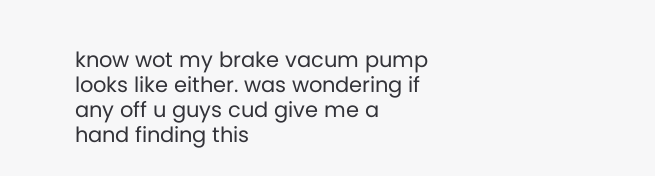know wot my brake vacum pump looks like either. was wondering if any off u guys cud give me a hand finding this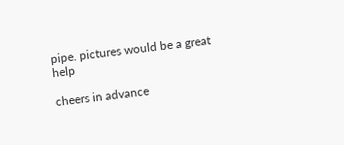pipe. pictures would be a great help

cheers in advance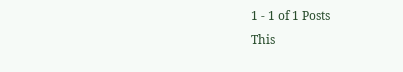1 - 1 of 1 Posts
This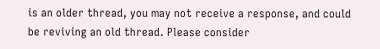is an older thread, you may not receive a response, and could be reviving an old thread. Please consider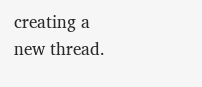creating a new thread.